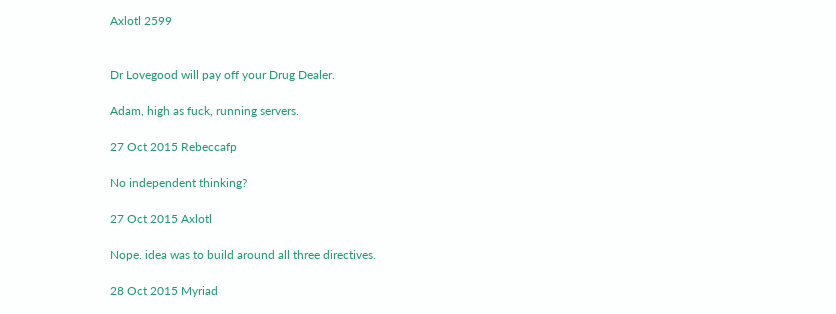Axlotl 2599


Dr Lovegood will pay off your Drug Dealer.

Adam, high as fuck, running servers.

27 Oct 2015 Rebeccafp

No independent thinking?

27 Oct 2015 Axlotl

Nope. idea was to build around all three directives.

28 Oct 2015 Myriad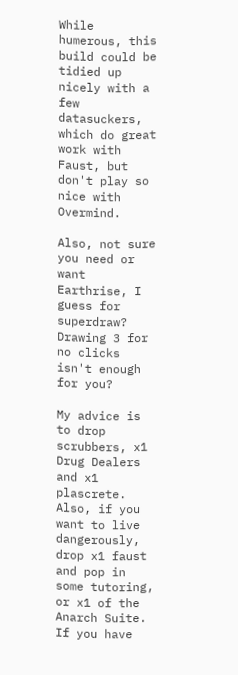While humerous, this build could be tidied up nicely with a few datasuckers, which do great work with Faust, but don't play so nice with Overmind.

Also, not sure you need or want Earthrise, I guess for superdraw? Drawing 3 for no clicks isn't enough for you?

My advice is to drop scrubbers, x1 Drug Dealers and x1 plascrete. Also, if you want to live dangerously, drop x1 faust and pop in some tutoring, or x1 of the Anarch Suite. If you have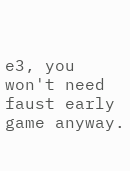e3, you won't need faust early game anyway.